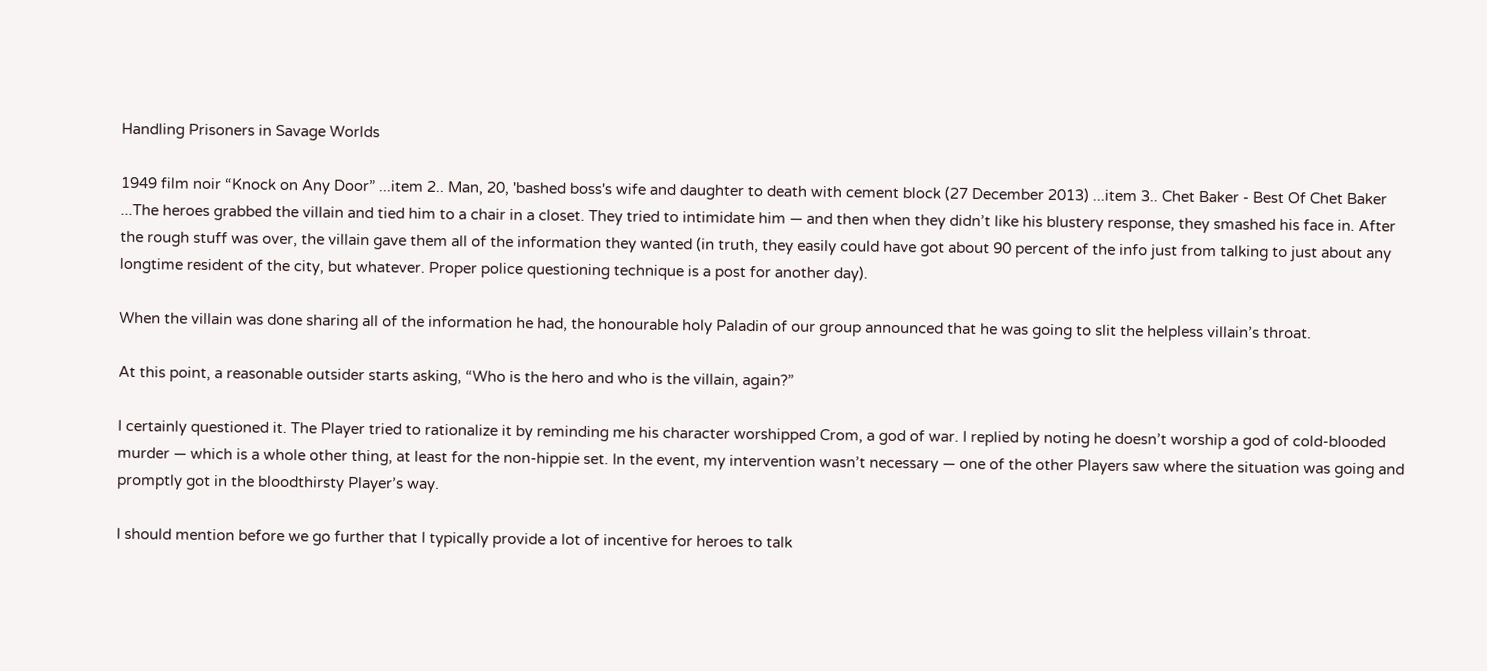Handling Prisoners in Savage Worlds

1949 film noir “Knock on Any Door” ...item 2.. Man, 20, 'bashed boss's wife and daughter to death with cement block (27 December 2013) ...item 3.. Chet Baker - Best Of Chet Baker ...The heroes grabbed the villain and tied him to a chair in a closet. They tried to intimidate him — and then when they didn’t like his blustery response, they smashed his face in. After the rough stuff was over, the villain gave them all of the information they wanted (in truth, they easily could have got about 90 percent of the info just from talking to just about any longtime resident of the city, but whatever. Proper police questioning technique is a post for another day).

When the villain was done sharing all of the information he had, the honourable holy Paladin of our group announced that he was going to slit the helpless villain’s throat.

At this point, a reasonable outsider starts asking, “Who is the hero and who is the villain, again?”

I certainly questioned it. The Player tried to rationalize it by reminding me his character worshipped Crom, a god of war. I replied by noting he doesn’t worship a god of cold-blooded murder — which is a whole other thing, at least for the non-hippie set. In the event, my intervention wasn’t necessary — one of the other Players saw where the situation was going and promptly got in the bloodthirsty Player’s way.

I should mention before we go further that I typically provide a lot of incentive for heroes to talk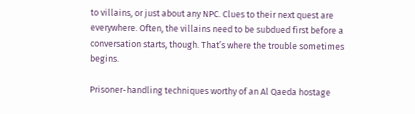to villains, or just about any NPC. Clues to their next quest are everywhere. Often, the villains need to be subdued first before a conversation starts, though. That’s where the trouble sometimes begins.

Prisoner-handling techniques worthy of an Al Qaeda hostage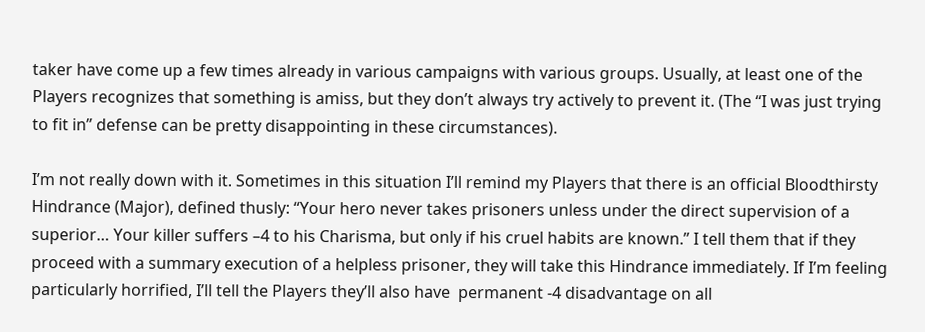taker have come up a few times already in various campaigns with various groups. Usually, at least one of the Players recognizes that something is amiss, but they don’t always try actively to prevent it. (The “I was just trying to fit in” defense can be pretty disappointing in these circumstances).

I’m not really down with it. Sometimes in this situation I’ll remind my Players that there is an official Bloodthirsty Hindrance (Major), defined thusly: “Your hero never takes prisoners unless under the direct supervision of a superior… Your killer suffers –4 to his Charisma, but only if his cruel habits are known.” I tell them that if they proceed with a summary execution of a helpless prisoner, they will take this Hindrance immediately. If I’m feeling particularly horrified, I’ll tell the Players they’ll also have  permanent -4 disadvantage on all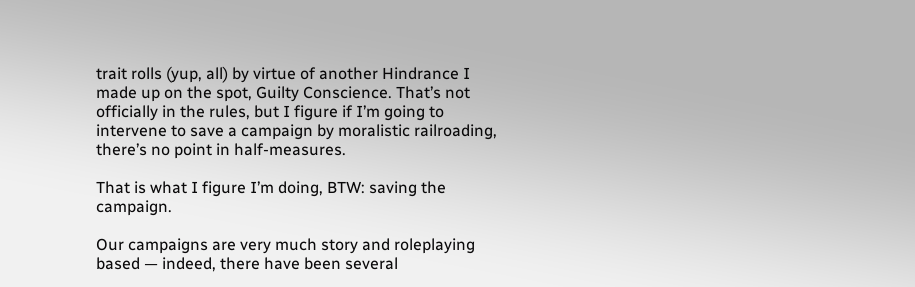trait rolls (yup, all) by virtue of another Hindrance I made up on the spot, Guilty Conscience. That’s not officially in the rules, but I figure if I’m going to intervene to save a campaign by moralistic railroading, there’s no point in half-measures.

That is what I figure I’m doing, BTW: saving the campaign.

Our campaigns are very much story and roleplaying based — indeed, there have been several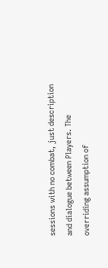sessions with no combat, just description and dialogue between Players. The overriding assumption of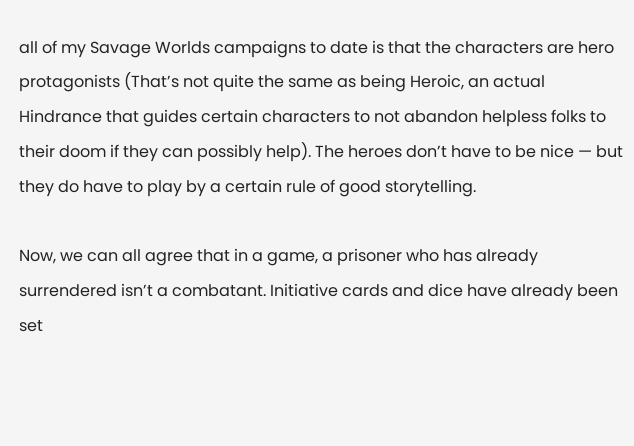all of my Savage Worlds campaigns to date is that the characters are hero protagonists (That’s not quite the same as being Heroic, an actual Hindrance that guides certain characters to not abandon helpless folks to their doom if they can possibly help). The heroes don’t have to be nice — but they do have to play by a certain rule of good storytelling.

Now, we can all agree that in a game, a prisoner who has already surrendered isn’t a combatant. Initiative cards and dice have already been set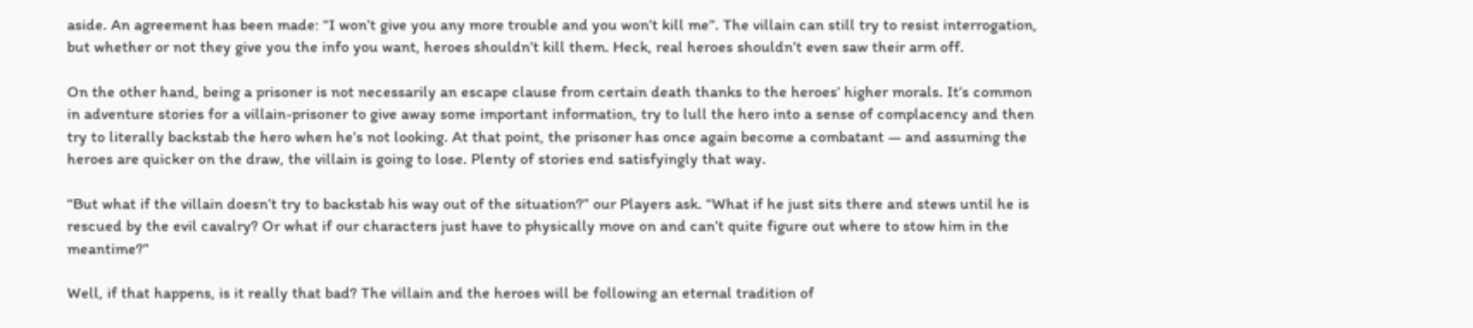aside. An agreement has been made: “I won’t give you any more trouble and you won’t kill me”. The villain can still try to resist interrogation, but whether or not they give you the info you want, heroes shouldn’t kill them. Heck, real heroes shouldn’t even saw their arm off.

On the other hand, being a prisoner is not necessarily an escape clause from certain death thanks to the heroes’ higher morals. It’s common in adventure stories for a villain-prisoner to give away some important information, try to lull the hero into a sense of complacency and then try to literally backstab the hero when he’s not looking. At that point, the prisoner has once again become a combatant — and assuming the heroes are quicker on the draw, the villain is going to lose. Plenty of stories end satisfyingly that way.

“But what if the villain doesn’t try to backstab his way out of the situation?” our Players ask. “What if he just sits there and stews until he is rescued by the evil cavalry? Or what if our characters just have to physically move on and can’t quite figure out where to stow him in the meantime?”

Well, if that happens, is it really that bad? The villain and the heroes will be following an eternal tradition of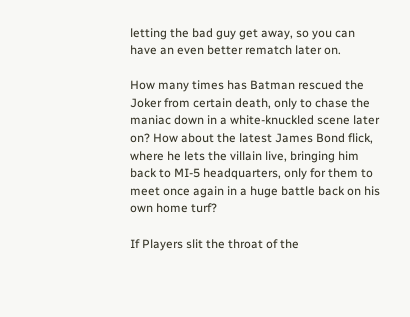letting the bad guy get away, so you can have an even better rematch later on.

How many times has Batman rescued the Joker from certain death, only to chase the maniac down in a white-knuckled scene later on? How about the latest James Bond flick, where he lets the villain live, bringing him back to MI-5 headquarters, only for them to meet once again in a huge battle back on his own home turf?

If Players slit the throat of the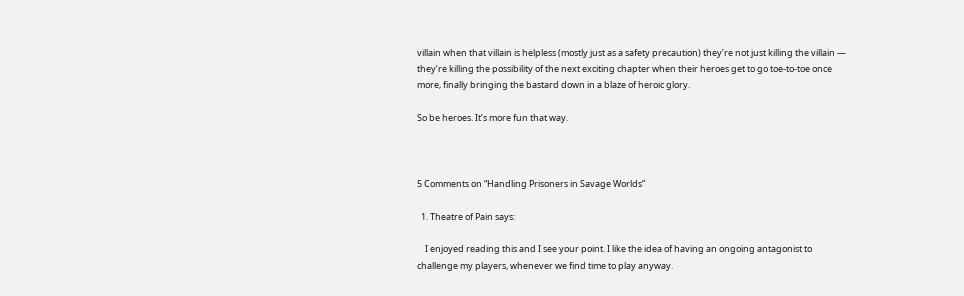villain when that villain is helpless (mostly just as a safety precaution) they’re not just killing the villain — they’re killing the possibility of the next exciting chapter when their heroes get to go toe-to-toe once more, finally bringing the bastard down in a blaze of heroic glory.

So be heroes. It’s more fun that way.



5 Comments on “Handling Prisoners in Savage Worlds”

  1. Theatre of Pain says:

    I enjoyed reading this and I see your point. I like the idea of having an ongoing antagonist to challenge my players, whenever we find time to play anyway.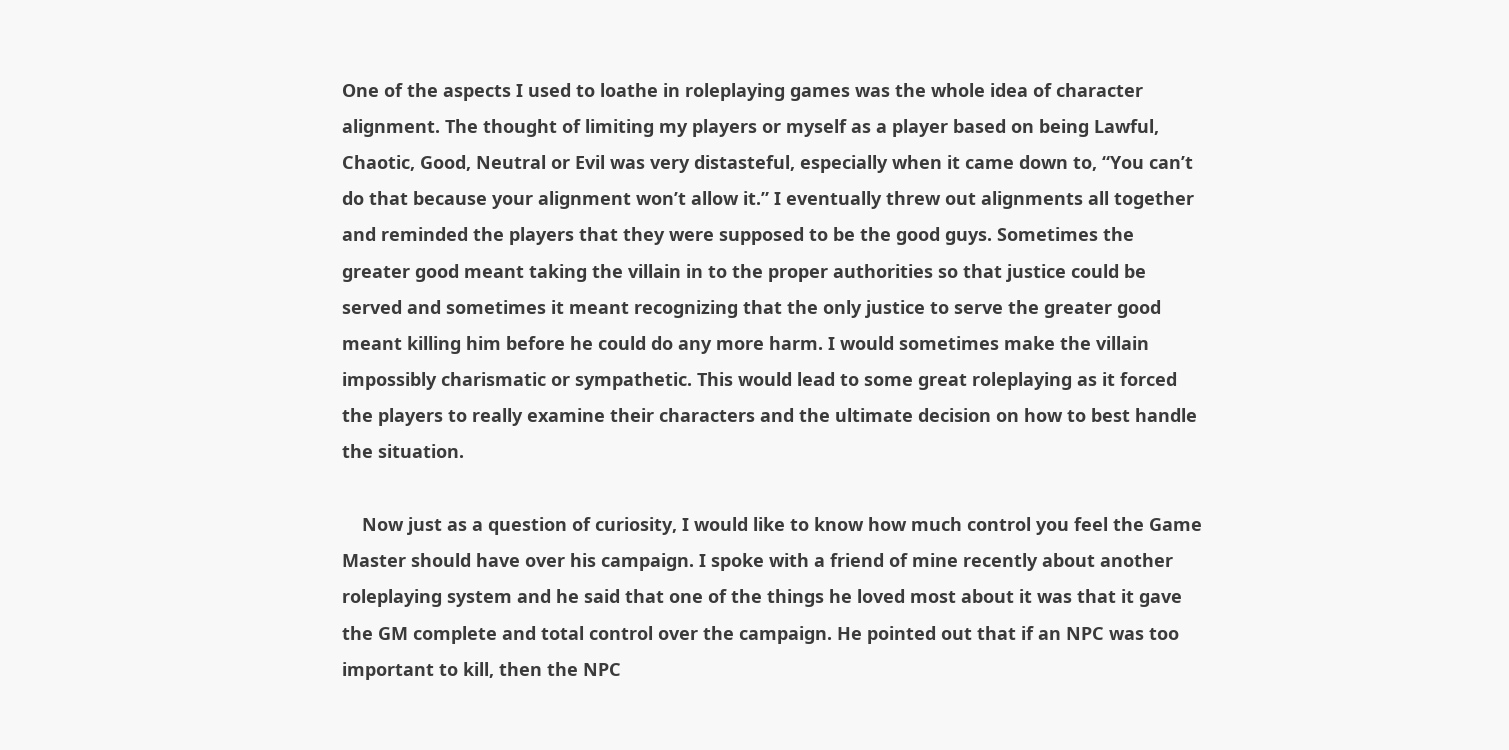One of the aspects I used to loathe in roleplaying games was the whole idea of character alignment. The thought of limiting my players or myself as a player based on being Lawful, Chaotic, Good, Neutral or Evil was very distasteful, especially when it came down to, “You can’t do that because your alignment won’t allow it.” I eventually threw out alignments all together and reminded the players that they were supposed to be the good guys. Sometimes the greater good meant taking the villain in to the proper authorities so that justice could be served and sometimes it meant recognizing that the only justice to serve the greater good meant killing him before he could do any more harm. I would sometimes make the villain impossibly charismatic or sympathetic. This would lead to some great roleplaying as it forced the players to really examine their characters and the ultimate decision on how to best handle the situation.

    Now just as a question of curiosity, I would like to know how much control you feel the Game Master should have over his campaign. I spoke with a friend of mine recently about another roleplaying system and he said that one of the things he loved most about it was that it gave the GM complete and total control over the campaign. He pointed out that if an NPC was too important to kill, then the NPC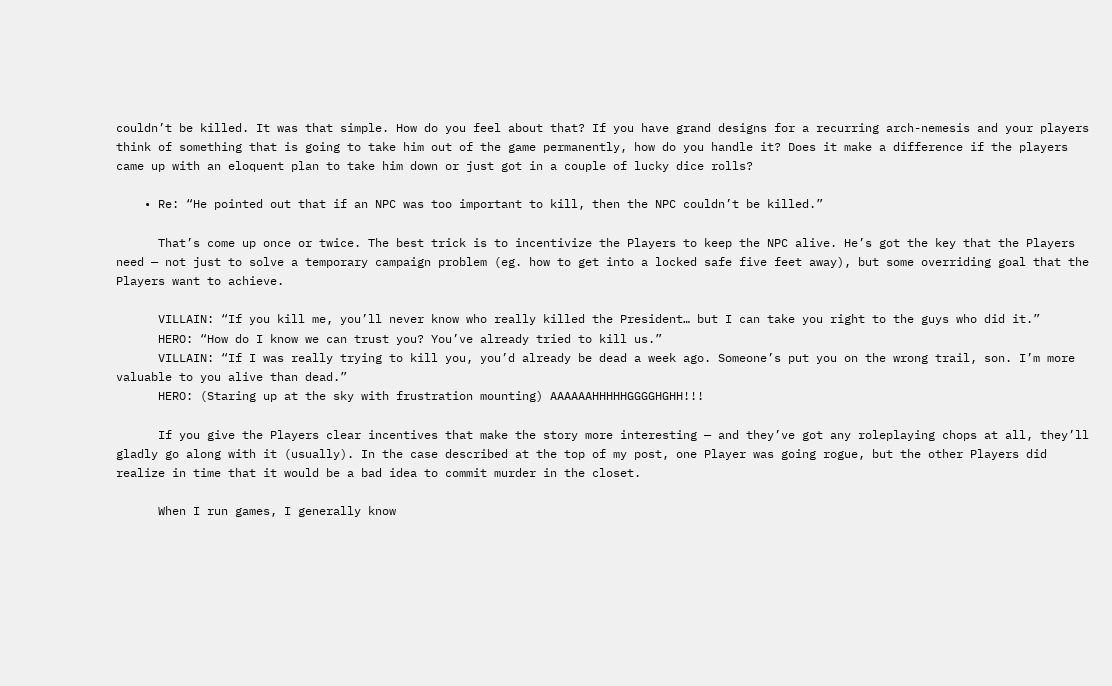couldn’t be killed. It was that simple. How do you feel about that? If you have grand designs for a recurring arch-nemesis and your players think of something that is going to take him out of the game permanently, how do you handle it? Does it make a difference if the players came up with an eloquent plan to take him down or just got in a couple of lucky dice rolls?

    • Re: “He pointed out that if an NPC was too important to kill, then the NPC couldn’t be killed.”

      That’s come up once or twice. The best trick is to incentivize the Players to keep the NPC alive. He’s got the key that the Players need — not just to solve a temporary campaign problem (eg. how to get into a locked safe five feet away), but some overriding goal that the Players want to achieve.

      VILLAIN: “If you kill me, you’ll never know who really killed the President… but I can take you right to the guys who did it.”
      HERO: “How do I know we can trust you? You’ve already tried to kill us.”
      VILLAIN: “If I was really trying to kill you, you’d already be dead a week ago. Someone’s put you on the wrong trail, son. I’m more valuable to you alive than dead.”
      HERO: (Staring up at the sky with frustration mounting) AAAAAAHHHHHGGGGHGHH!!!

      If you give the Players clear incentives that make the story more interesting — and they’ve got any roleplaying chops at all, they’ll gladly go along with it (usually). In the case described at the top of my post, one Player was going rogue, but the other Players did realize in time that it would be a bad idea to commit murder in the closet.

      When I run games, I generally know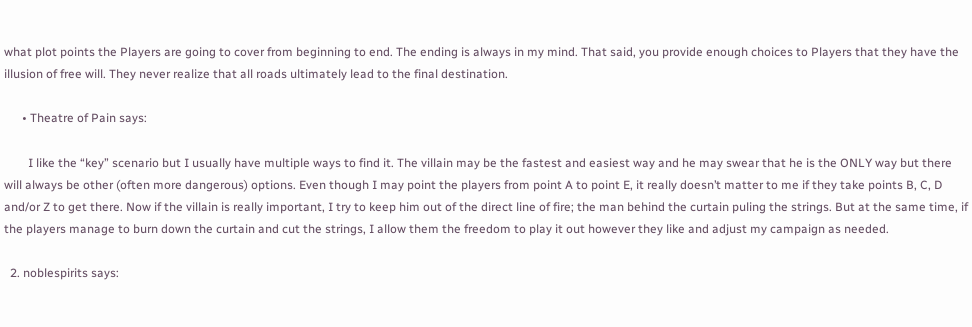what plot points the Players are going to cover from beginning to end. The ending is always in my mind. That said, you provide enough choices to Players that they have the illusion of free will. They never realize that all roads ultimately lead to the final destination.

      • Theatre of Pain says:

        I like the “key” scenario but I usually have multiple ways to find it. The villain may be the fastest and easiest way and he may swear that he is the ONLY way but there will always be other (often more dangerous) options. Even though I may point the players from point A to point E, it really doesn’t matter to me if they take points B, C, D and/or Z to get there. Now if the villain is really important, I try to keep him out of the direct line of fire; the man behind the curtain puling the strings. But at the same time, if the players manage to burn down the curtain and cut the strings, I allow them the freedom to play it out however they like and adjust my campaign as needed.

  2. noblespirits says: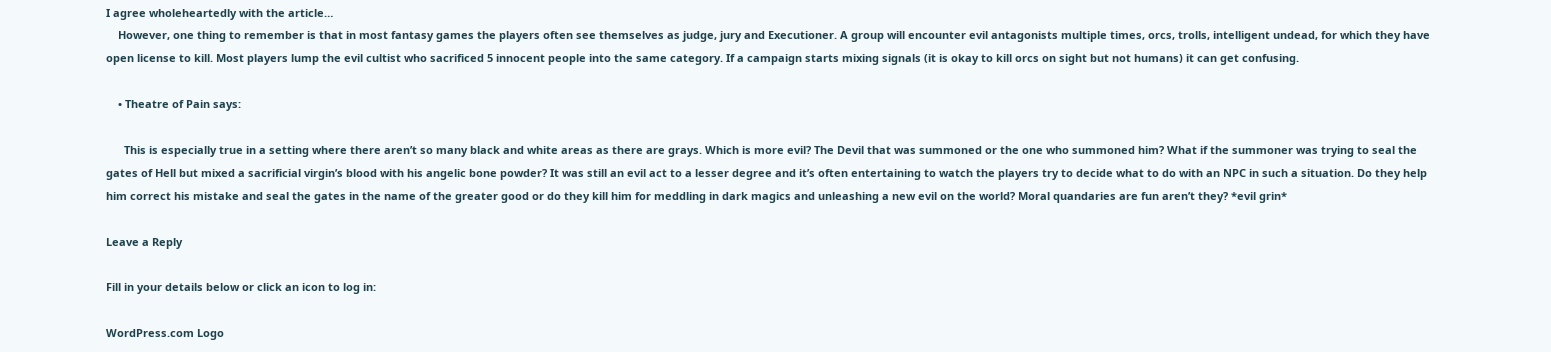I agree wholeheartedly with the article…
    However, one thing to remember is that in most fantasy games the players often see themselves as judge, jury and Executioner. A group will encounter evil antagonists multiple times, orcs, trolls, intelligent undead, for which they have open license to kill. Most players lump the evil cultist who sacrificed 5 innocent people into the same category. If a campaign starts mixing signals (it is okay to kill orcs on sight but not humans) it can get confusing.

    • Theatre of Pain says:

      This is especially true in a setting where there aren’t so many black and white areas as there are grays. Which is more evil? The Devil that was summoned or the one who summoned him? What if the summoner was trying to seal the gates of Hell but mixed a sacrificial virgin’s blood with his angelic bone powder? It was still an evil act to a lesser degree and it’s often entertaining to watch the players try to decide what to do with an NPC in such a situation. Do they help him correct his mistake and seal the gates in the name of the greater good or do they kill him for meddling in dark magics and unleashing a new evil on the world? Moral quandaries are fun aren’t they? *evil grin*

Leave a Reply

Fill in your details below or click an icon to log in:

WordPress.com Logo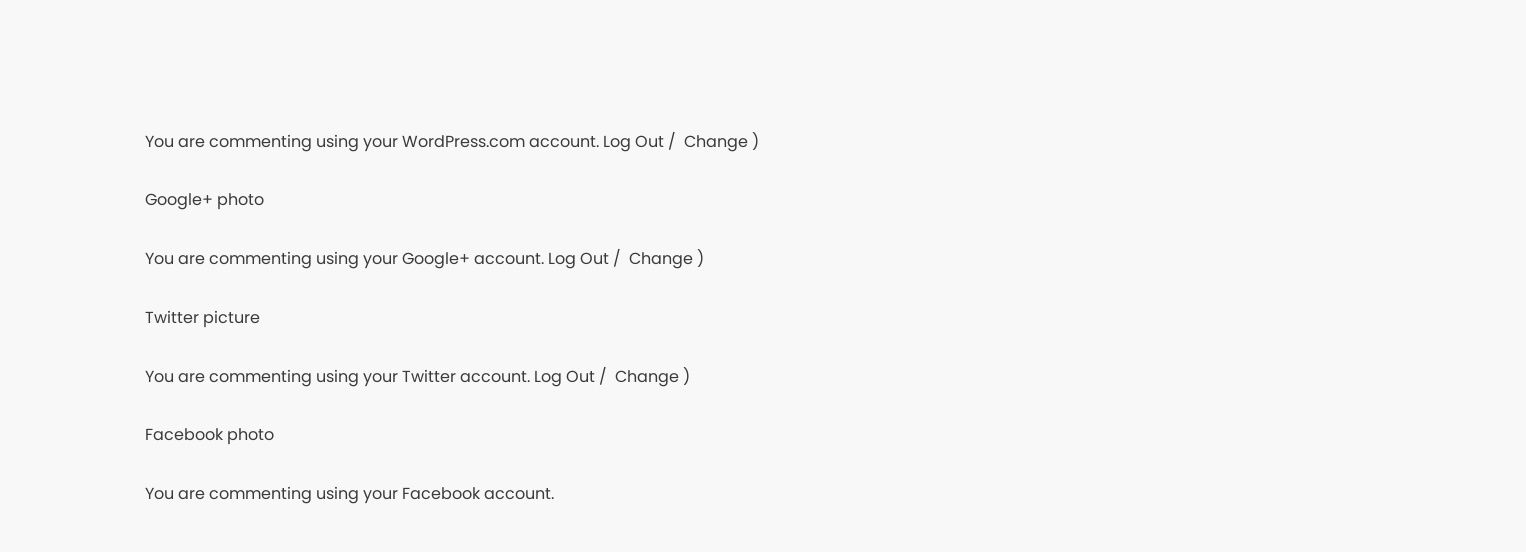You are commenting using your WordPress.com account. Log Out /  Change )

Google+ photo

You are commenting using your Google+ account. Log Out /  Change )

Twitter picture

You are commenting using your Twitter account. Log Out /  Change )

Facebook photo

You are commenting using your Facebook account.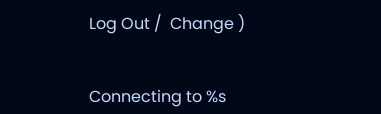Log Out /  Change )


Connecting to %s